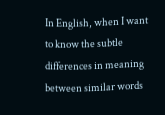In English, when I want to know the subtle differences in meaning between similar words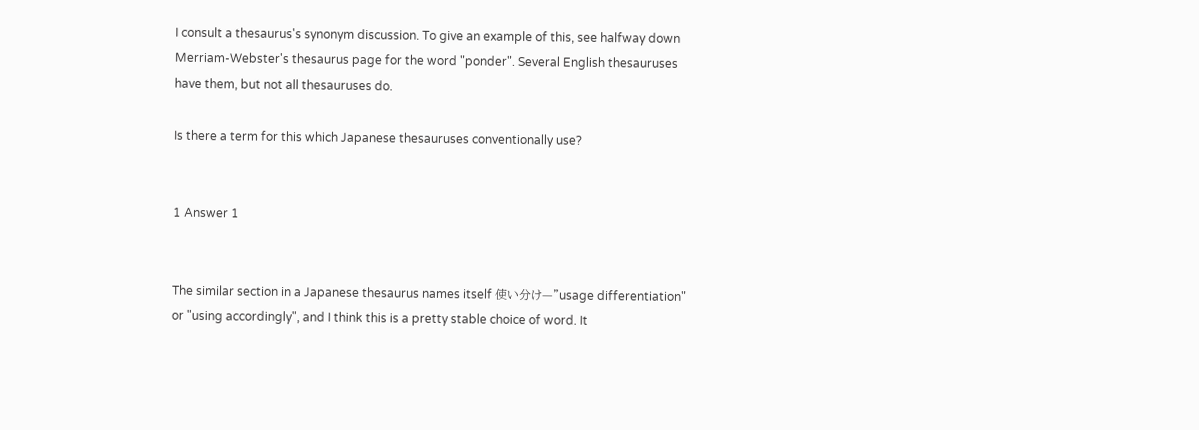I consult a thesaurus's synonym discussion. To give an example of this, see halfway down Merriam-Webster's thesaurus page for the word "ponder". Several English thesauruses have them, but not all thesauruses do.

Is there a term for this which Japanese thesauruses conventionally use?


1 Answer 1


The similar section in a Japanese thesaurus names itself 使い分け—"usage differentiation" or "using accordingly", and I think this is a pretty stable choice of word. It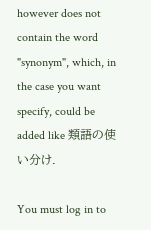however does not contain the word "synonym", which, in the case you want specify, could be added like 類語の使い分け.

You must log in to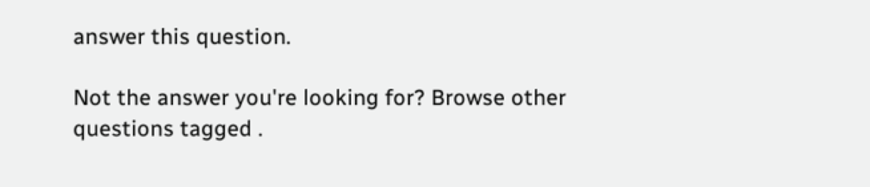answer this question.

Not the answer you're looking for? Browse other questions tagged .